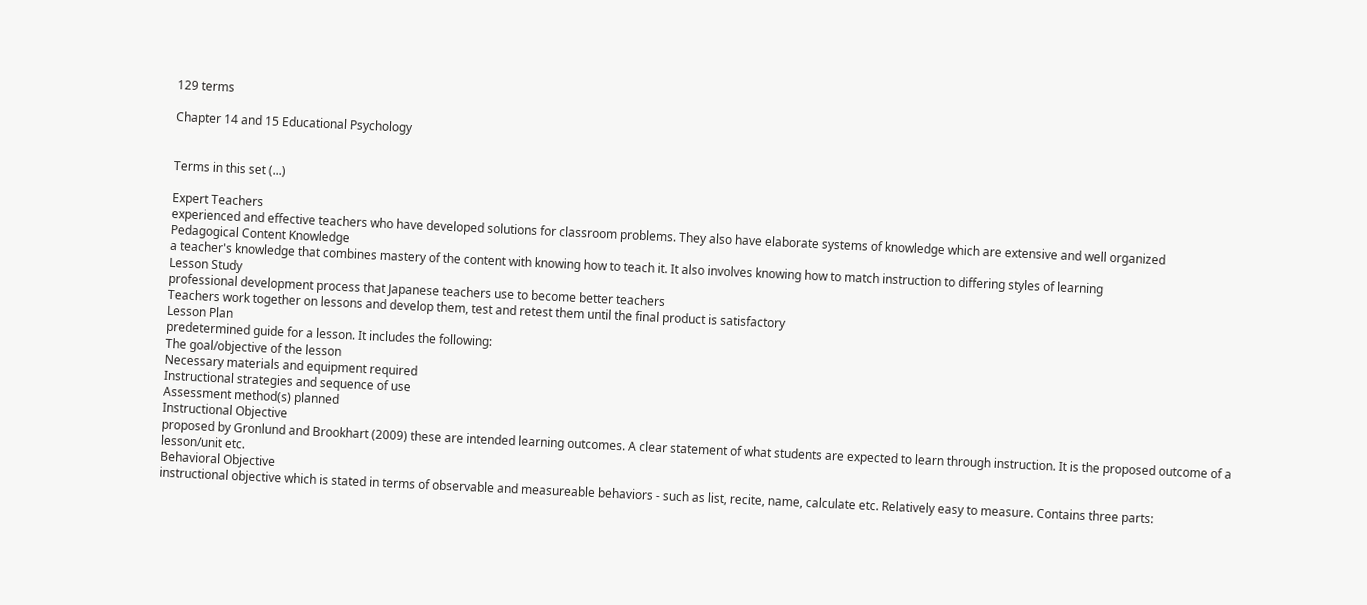129 terms

Chapter 14 and 15 Educational Psychology


Terms in this set (...)

Expert Teachers
experienced and effective teachers who have developed solutions for classroom problems. They also have elaborate systems of knowledge which are extensive and well organized
Pedagogical Content Knowledge
a teacher's knowledge that combines mastery of the content with knowing how to teach it. It also involves knowing how to match instruction to differing styles of learning
Lesson Study
professional development process that Japanese teachers use to become better teachers
Teachers work together on lessons and develop them, test and retest them until the final product is satisfactory
Lesson Plan
predetermined guide for a lesson. It includes the following:
The goal/objective of the lesson
Necessary materials and equipment required
Instructional strategies and sequence of use
Assessment method(s) planned
Instructional Objective
proposed by Gronlund and Brookhart (2009) these are intended learning outcomes. A clear statement of what students are expected to learn through instruction. It is the proposed outcome of a lesson/unit etc.
Behavioral Objective
instructional objective which is stated in terms of observable and measureable behaviors - such as list, recite, name, calculate etc. Relatively easy to measure. Contains three parts: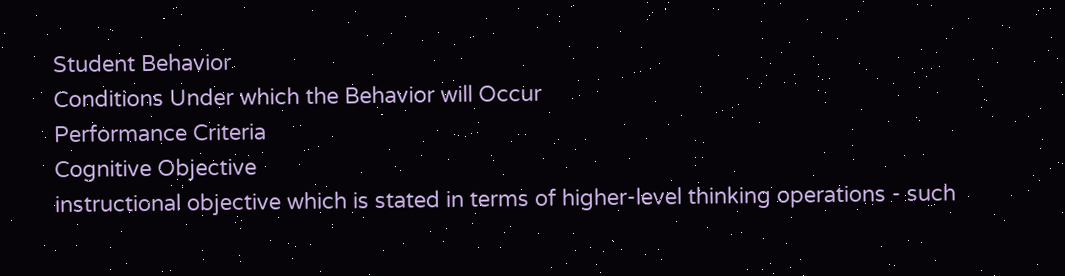Student Behavior
Conditions Under which the Behavior will Occur
Performance Criteria
Cognitive Objective
instructional objective which is stated in terms of higher-level thinking operations - such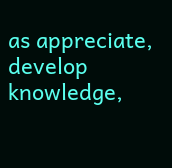as appreciate, develop knowledge,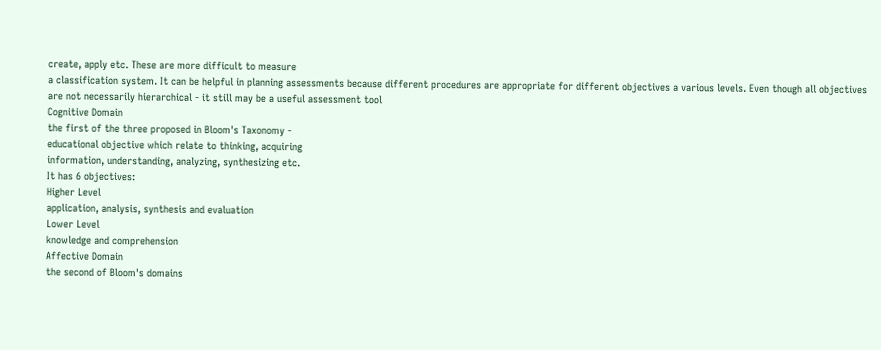create, apply etc. These are more difficult to measure
a classification system. It can be helpful in planning assessments because different procedures are appropriate for different objectives a various levels. Even though all objectives are not necessarily hierarchical - it still may be a useful assessment tool
Cognitive Domain
the first of the three proposed in Bloom's Taxonomy -
educational objective which relate to thinking, acquiring
information, understanding, analyzing, synthesizing etc.
It has 6 objectives:
Higher Level
application, analysis, synthesis and evaluation
Lower Level
knowledge and comprehension
Affective Domain
the second of Bloom's domains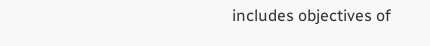includes objectives of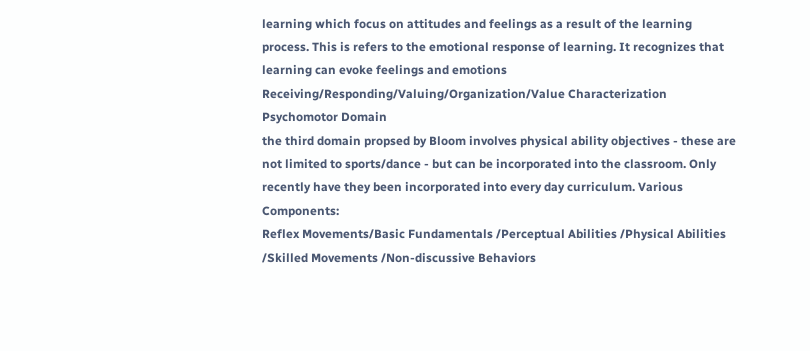learning which focus on attitudes and feelings as a result of the learning process. This is refers to the emotional response of learning. It recognizes that learning can evoke feelings and emotions
Receiving/Responding/Valuing/Organization/Value Characterization
Psychomotor Domain
the third domain propsed by Bloom involves physical ability objectives - these are not limited to sports/dance - but can be incorporated into the classroom. Only recently have they been incorporated into every day curriculum. Various Components:
Reflex Movements/Basic Fundamentals /Perceptual Abilities /Physical Abilities /Skilled Movements /Non-discussive Behaviors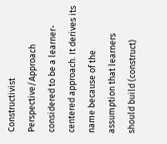Constructivist Perspective/Approach
considered to be a learner-centered approach. It derives its name because of the assumption that learners should build (construct)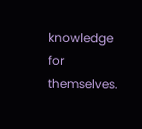knowledge for themselves.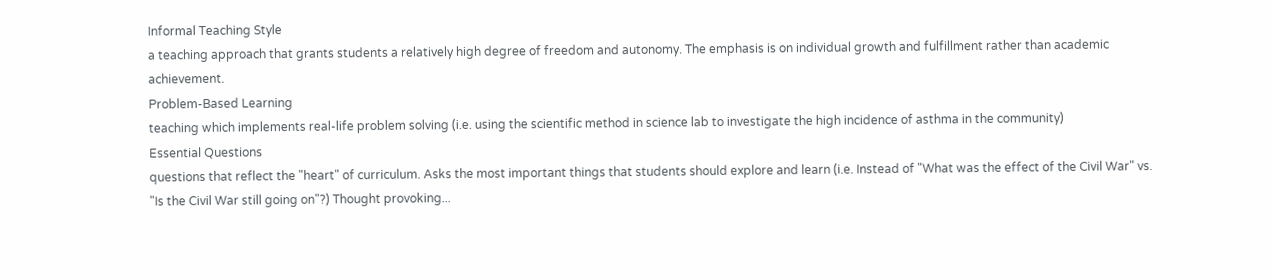Informal Teaching Style
a teaching approach that grants students a relatively high degree of freedom and autonomy. The emphasis is on individual growth and fulfillment rather than academic achievement.
Problem-Based Learning
teaching which implements real-life problem solving (i.e. using the scientific method in science lab to investigate the high incidence of asthma in the community)
Essential Questions
questions that reflect the "heart" of curriculum. Asks the most important things that students should explore and learn (i.e. Instead of "What was the effect of the Civil War" vs. "Is the Civil War still going on"?) Thought provoking...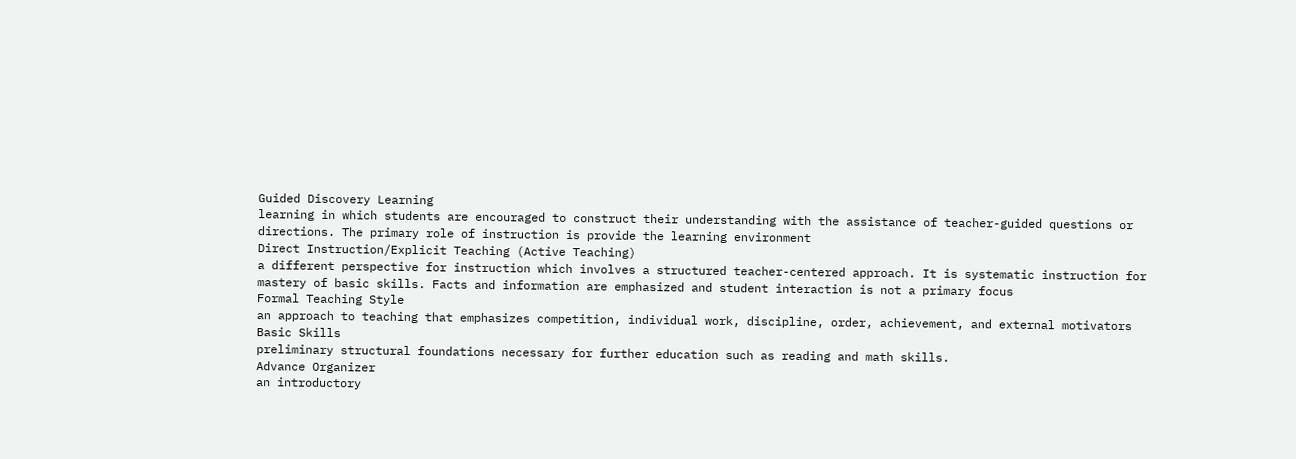Guided Discovery Learning
learning in which students are encouraged to construct their understanding with the assistance of teacher-guided questions or directions. The primary role of instruction is provide the learning environment
Direct Instruction/Explicit Teaching (Active Teaching)
a different perspective for instruction which involves a structured teacher-centered approach. It is systematic instruction for mastery of basic skills. Facts and information are emphasized and student interaction is not a primary focus
Formal Teaching Style
an approach to teaching that emphasizes competition, individual work, discipline, order, achievement, and external motivators
Basic Skills
preliminary structural foundations necessary for further education such as reading and math skills.
Advance Organizer
an introductory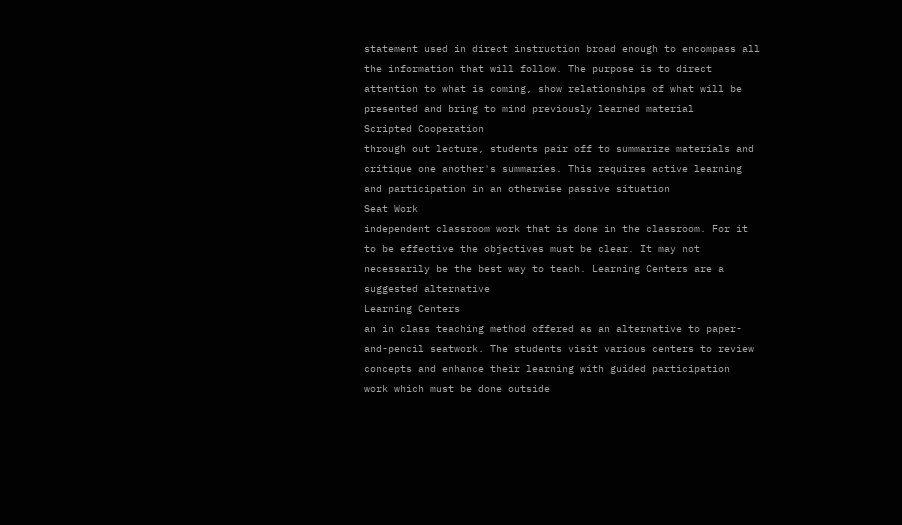statement used in direct instruction broad enough to encompass all the information that will follow. The purpose is to direct attention to what is coming, show relationships of what will be presented and bring to mind previously learned material
Scripted Cooperation
through out lecture, students pair off to summarize materials and critique one another's summaries. This requires active learning and participation in an otherwise passive situation
Seat Work
independent classroom work that is done in the classroom. For it to be effective the objectives must be clear. It may not necessarily be the best way to teach. Learning Centers are a suggested alternative
Learning Centers
an in class teaching method offered as an alternative to paper-and-pencil seatwork. The students visit various centers to review concepts and enhance their learning with guided participation
work which must be done outside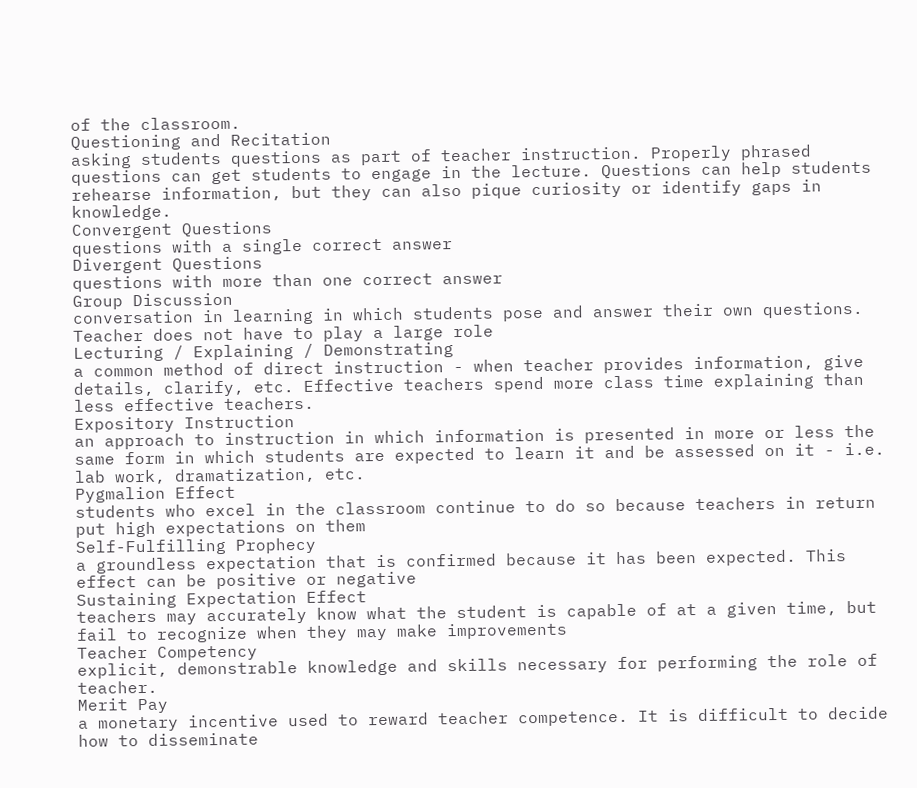of the classroom.
Questioning and Recitation
asking students questions as part of teacher instruction. Properly phrased questions can get students to engage in the lecture. Questions can help students rehearse information, but they can also pique curiosity or identify gaps in knowledge.
Convergent Questions
questions with a single correct answer
Divergent Questions
questions with more than one correct answer
Group Discussion
conversation in learning in which students pose and answer their own questions. Teacher does not have to play a large role
Lecturing / Explaining / Demonstrating
a common method of direct instruction - when teacher provides information, give details, clarify, etc. Effective teachers spend more class time explaining than less effective teachers.
Expository Instruction
an approach to instruction in which information is presented in more or less the same form in which students are expected to learn it and be assessed on it - i.e. lab work, dramatization, etc.
Pygmalion Effect
students who excel in the classroom continue to do so because teachers in return put high expectations on them
Self-Fulfilling Prophecy
a groundless expectation that is confirmed because it has been expected. This effect can be positive or negative
Sustaining Expectation Effect
teachers may accurately know what the student is capable of at a given time, but fail to recognize when they may make improvements
Teacher Competency
explicit, demonstrable knowledge and skills necessary for performing the role of teacher.
Merit Pay
a monetary incentive used to reward teacher competence. It is difficult to decide how to disseminate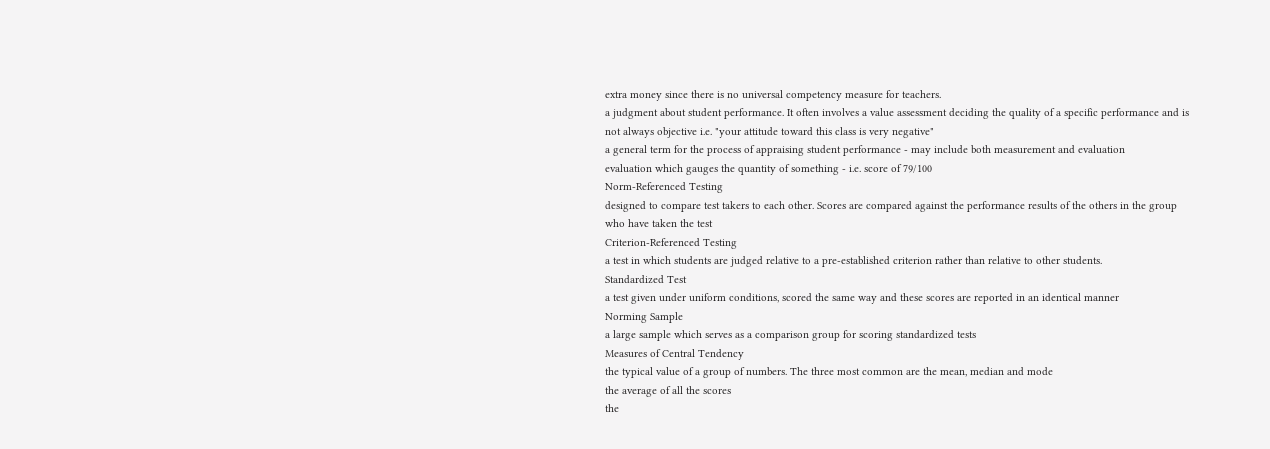extra money since there is no universal competency measure for teachers.
a judgment about student performance. It often involves a value assessment deciding the quality of a specific performance and is not always objective i.e. "your attitude toward this class is very negative"
a general term for the process of appraising student performance - may include both measurement and evaluation
evaluation which gauges the quantity of something - i.e. score of 79/100
Norm-Referenced Testing
designed to compare test takers to each other. Scores are compared against the performance results of the others in the group who have taken the test
Criterion-Referenced Testing
a test in which students are judged relative to a pre-established criterion rather than relative to other students.
Standardized Test
a test given under uniform conditions, scored the same way and these scores are reported in an identical manner
Norming Sample
a large sample which serves as a comparison group for scoring standardized tests
Measures of Central Tendency
the typical value of a group of numbers. The three most common are the mean, median and mode
the average of all the scores
the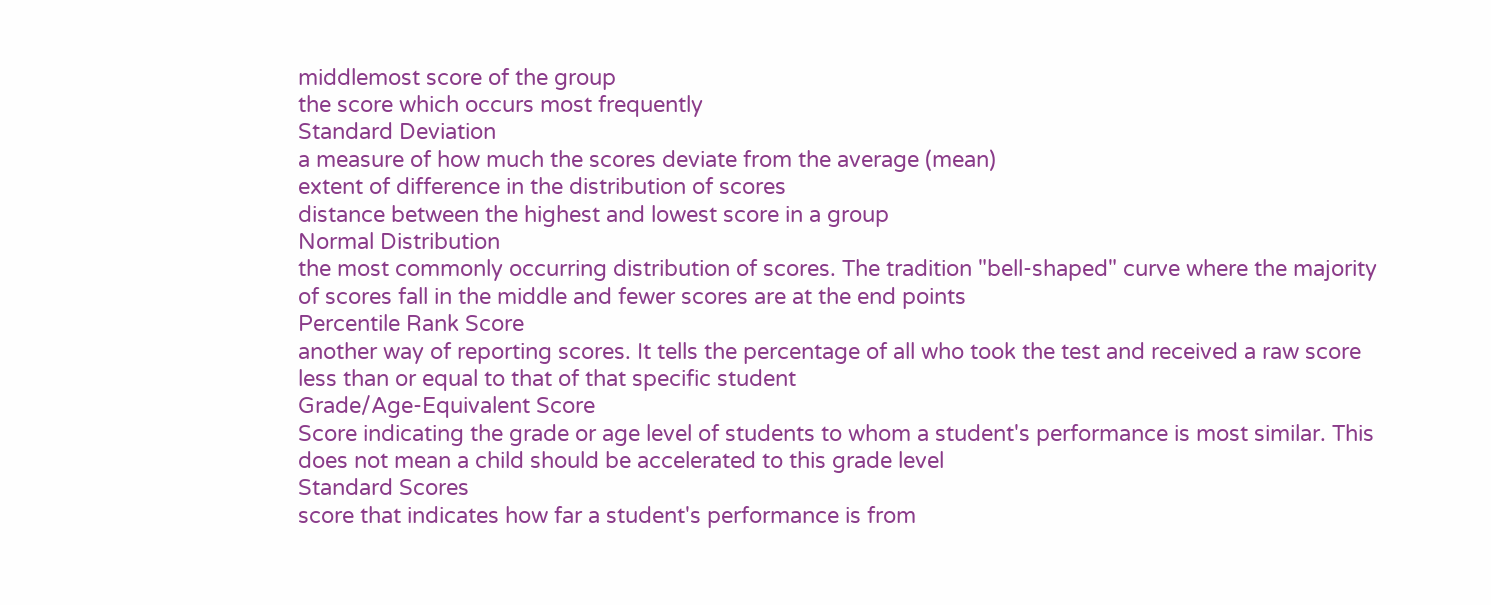middlemost score of the group
the score which occurs most frequently
Standard Deviation
a measure of how much the scores deviate from the average (mean)
extent of difference in the distribution of scores
distance between the highest and lowest score in a group
Normal Distribution
the most commonly occurring distribution of scores. The tradition "bell-shaped" curve where the majority of scores fall in the middle and fewer scores are at the end points
Percentile Rank Score
another way of reporting scores. It tells the percentage of all who took the test and received a raw score less than or equal to that of that specific student
Grade/Age-Equivalent Score
Score indicating the grade or age level of students to whom a student's performance is most similar. This does not mean a child should be accelerated to this grade level
Standard Scores
score that indicates how far a student's performance is from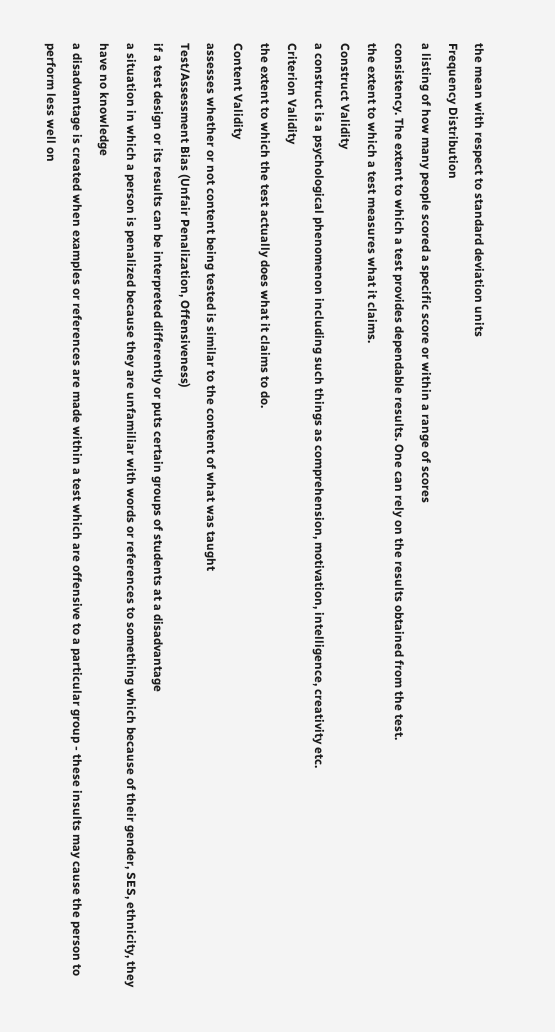the mean with respect to standard deviation units
Frequency Distribution
a listing of how many people scored a specific score or within a range of scores
consistency. The extent to which a test provides dependable results. One can rely on the results obtained from the test.
the extent to which a test measures what it claims.
Construct Validity
a construct is a psychological phenomenon including such things as comprehension, motivation, intelligence, creativity etc.
Criterion Validity
the extent to which the test actually does what it claims to do.
Content Validity
assesses whether or not content being tested is similar to the content of what was taught
Test/Assessment Bias (Unfair Penalization, Offensiveness)
if a test design or its results can be interpreted differently or puts certain groups of students at a disadvantage
a situation in which a person is penalized because they are unfamiliar with words or references to something which because of their gender, SES, ethnicity, they have no knowledge
a disadvantage is created when examples or references are made within a test which are offensive to a particular group - these insults may cause the person to perform less well on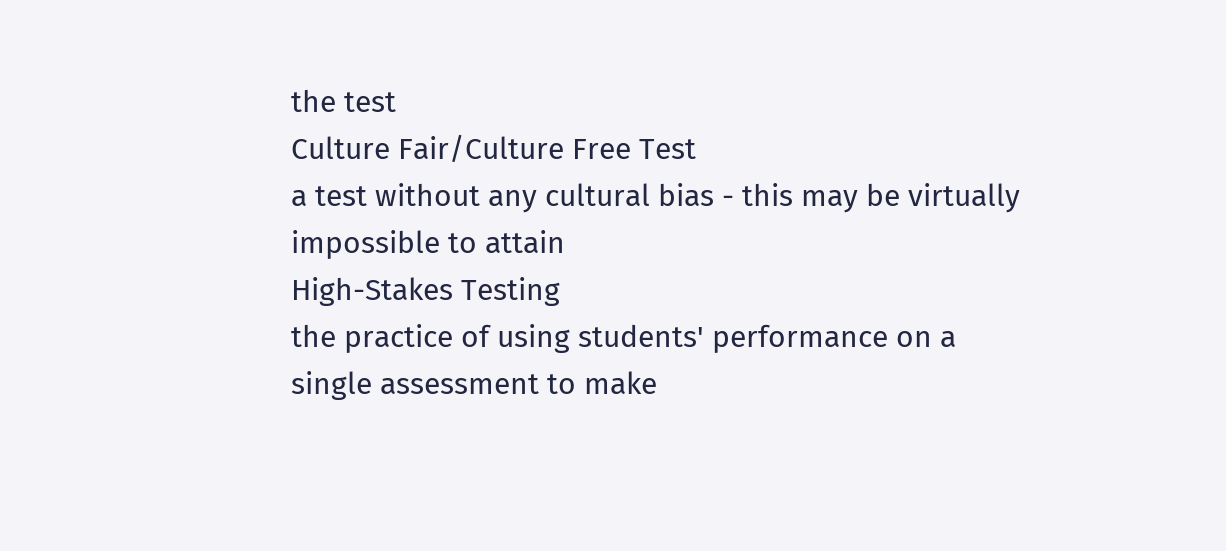the test
Culture Fair/Culture Free Test
a test without any cultural bias - this may be virtually impossible to attain
High-Stakes Testing
the practice of using students' performance on a single assessment to make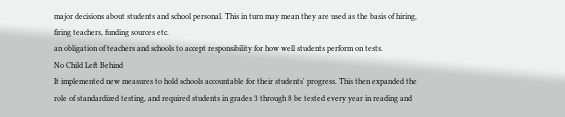major decisions about students and school personal. This in turn may mean they are used as the basis of hiring, firing teachers, funding sources etc.
an obligation of teachers and schools to accept responsibility for how well students perform on tests.
No Child Left Behind
It implemented new measures to hold schools accountable for their students' progress. This then expanded the role of standardized testing, and required students in grades 3 through 8 be tested every year in reading and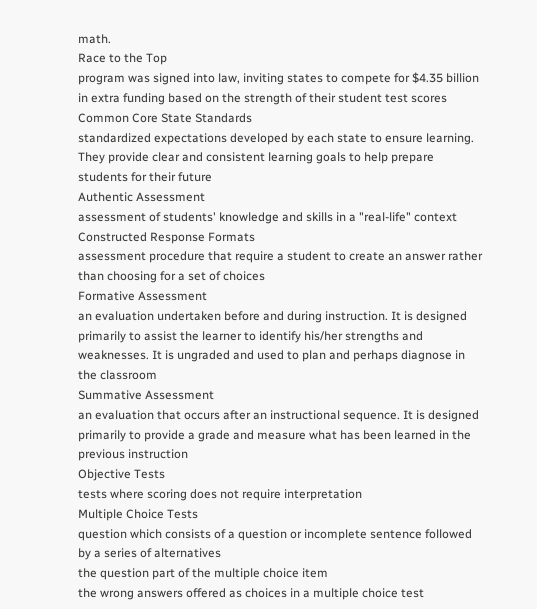math.
Race to the Top
program was signed into law, inviting states to compete for $4.35 billion in extra funding based on the strength of their student test scores
Common Core State Standards
standardized expectations developed by each state to ensure learning. They provide clear and consistent learning goals to help prepare students for their future
Authentic Assessment
assessment of students' knowledge and skills in a "real-life" context
Constructed Response Formats
assessment procedure that require a student to create an answer rather than choosing for a set of choices
Formative Assessment
an evaluation undertaken before and during instruction. It is designed primarily to assist the learner to identify his/her strengths and weaknesses. It is ungraded and used to plan and perhaps diagnose in the classroom
Summative Assessment
an evaluation that occurs after an instructional sequence. It is designed primarily to provide a grade and measure what has been learned in the previous instruction
Objective Tests
tests where scoring does not require interpretation
Multiple Choice Tests
question which consists of a question or incomplete sentence followed by a series of alternatives
the question part of the multiple choice item
the wrong answers offered as choices in a multiple choice test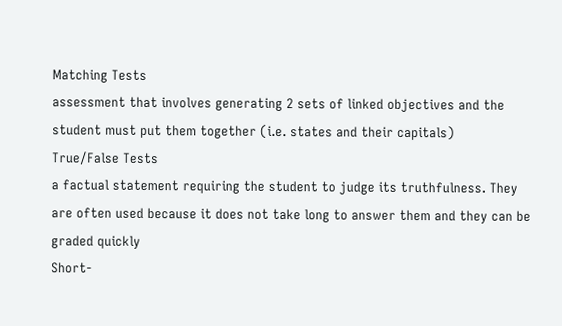Matching Tests
assessment that involves generating 2 sets of linked objectives and the student must put them together (i.e. states and their capitals)
True/False Tests
a factual statement requiring the student to judge its truthfulness. They are often used because it does not take long to answer them and they can be graded quickly
Short-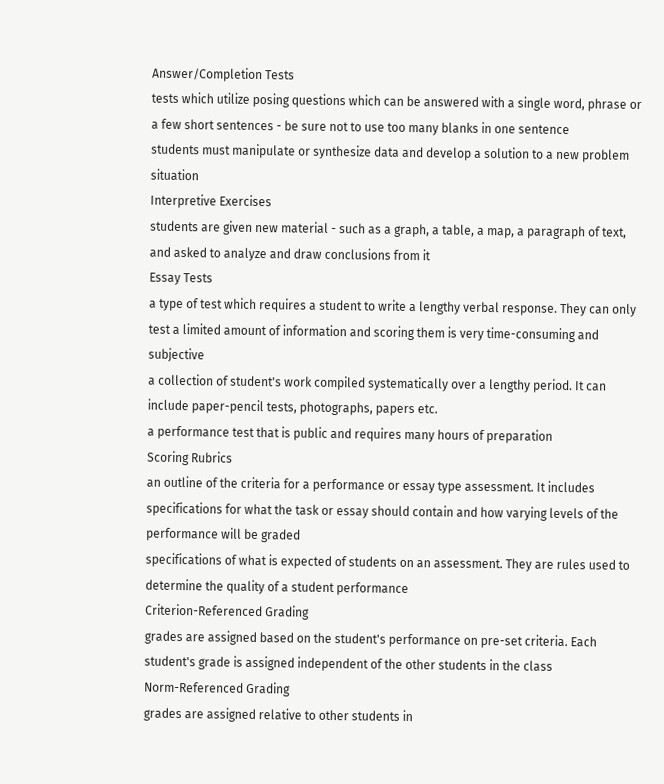Answer/Completion Tests
tests which utilize posing questions which can be answered with a single word, phrase or a few short sentences - be sure not to use too many blanks in one sentence
students must manipulate or synthesize data and develop a solution to a new problem situation
Interpretive Exercises
students are given new material - such as a graph, a table, a map, a paragraph of text, and asked to analyze and draw conclusions from it
Essay Tests
a type of test which requires a student to write a lengthy verbal response. They can only test a limited amount of information and scoring them is very time-consuming and subjective
a collection of student's work compiled systematically over a lengthy period. It can include paper-pencil tests, photographs, papers etc.
a performance test that is public and requires many hours of preparation
Scoring Rubrics
an outline of the criteria for a performance or essay type assessment. It includes specifications for what the task or essay should contain and how varying levels of the performance will be graded
specifications of what is expected of students on an assessment. They are rules used to determine the quality of a student performance
Criterion-Referenced Grading
grades are assigned based on the student's performance on pre-set criteria. Each student's grade is assigned independent of the other students in the class
Norm-Referenced Grading
grades are assigned relative to other students in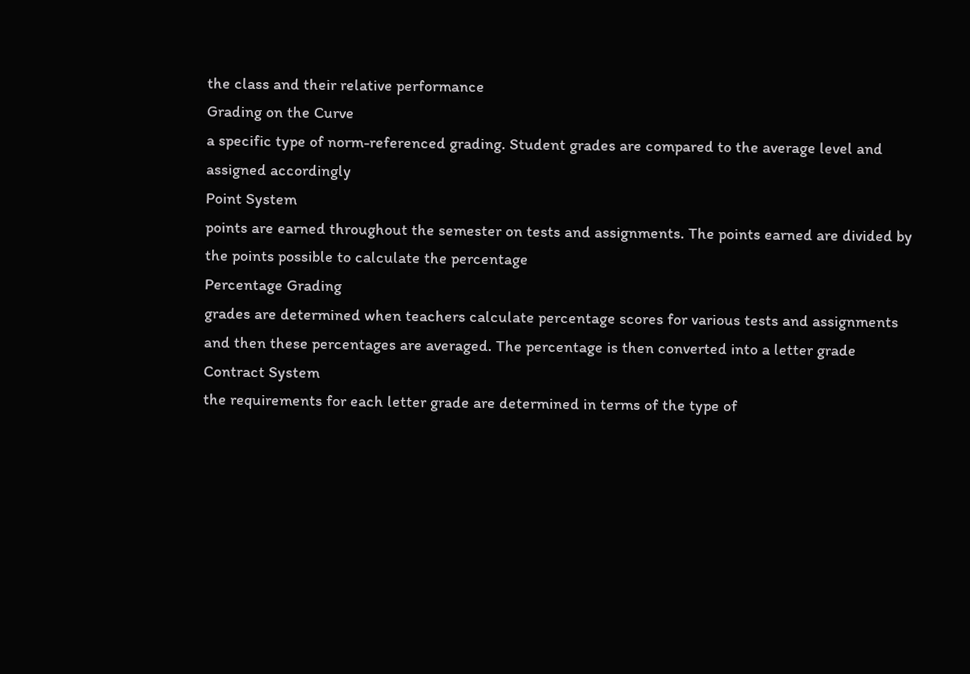the class and their relative performance
Grading on the Curve
a specific type of norm-referenced grading. Student grades are compared to the average level and assigned accordingly
Point System
points are earned throughout the semester on tests and assignments. The points earned are divided by the points possible to calculate the percentage
Percentage Grading
grades are determined when teachers calculate percentage scores for various tests and assignments and then these percentages are averaged. The percentage is then converted into a letter grade
Contract System
the requirements for each letter grade are determined in terms of the type of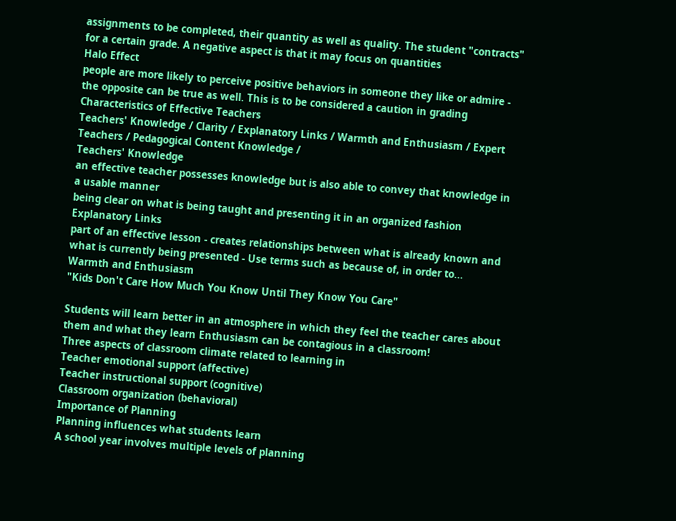assignments to be completed, their quantity as well as quality. The student "contracts" for a certain grade. A negative aspect is that it may focus on quantities
Halo Effect
people are more likely to perceive positive behaviors in someone they like or admire - the opposite can be true as well. This is to be considered a caution in grading
Characteristics of Effective Teachers
Teachers' Knowledge / Clarity / Explanatory Links / Warmth and Enthusiasm / Expert Teachers / Pedagogical Content Knowledge /
Teachers' Knowledge
an effective teacher possesses knowledge but is also able to convey that knowledge in a usable manner
being clear on what is being taught and presenting it in an organized fashion
Explanatory Links
part of an effective lesson - creates relationships between what is already known and what is currently being presented - Use terms such as because of, in order to...
Warmth and Enthusiasm
"Kids Don't Care How Much You Know Until They Know You Care"

Students will learn better in an atmosphere in which they feel the teacher cares about them and what they learn Enthusiasm can be contagious in a classroom!
Three aspects of classroom climate related to learning in
Teacher emotional support (affective)
Teacher instructional support (cognitive)
Classroom organization (behavioral)
Importance of Planning
Planning influences what students learn
A school year involves multiple levels of planning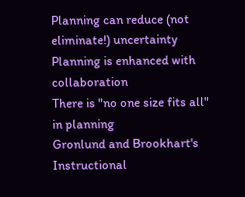Planning can reduce (not eliminate!) uncertainty
Planning is enhanced with collaboration
There is "no one size fits all" in planning
Gronlund and Brookhart's Instructional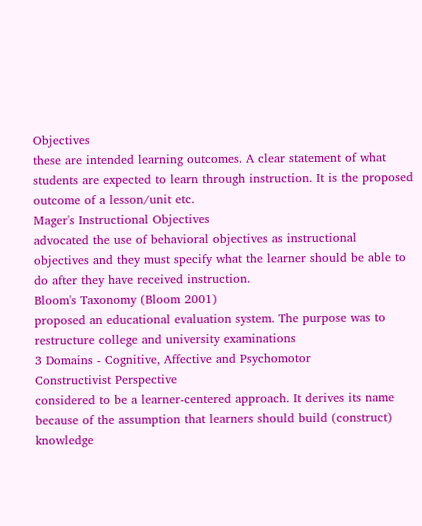Objectives
these are intended learning outcomes. A clear statement of what students are expected to learn through instruction. It is the proposed outcome of a lesson/unit etc.
Mager's Instructional Objectives
advocated the use of behavioral objectives as instructional objectives and they must specify what the learner should be able to do after they have received instruction.
Bloom's Taxonomy (Bloom 2001)
proposed an educational evaluation system. The purpose was to restructure college and university examinations
3 Domains - Cognitive, Affective and Psychomotor
Constructivist Perspective
considered to be a learner-centered approach. It derives its name because of the assumption that learners should build (construct) knowledge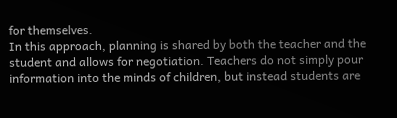for themselves.
In this approach, planning is shared by both the teacher and the student and allows for negotiation. Teachers do not simply pour information into the minds of children, but instead students are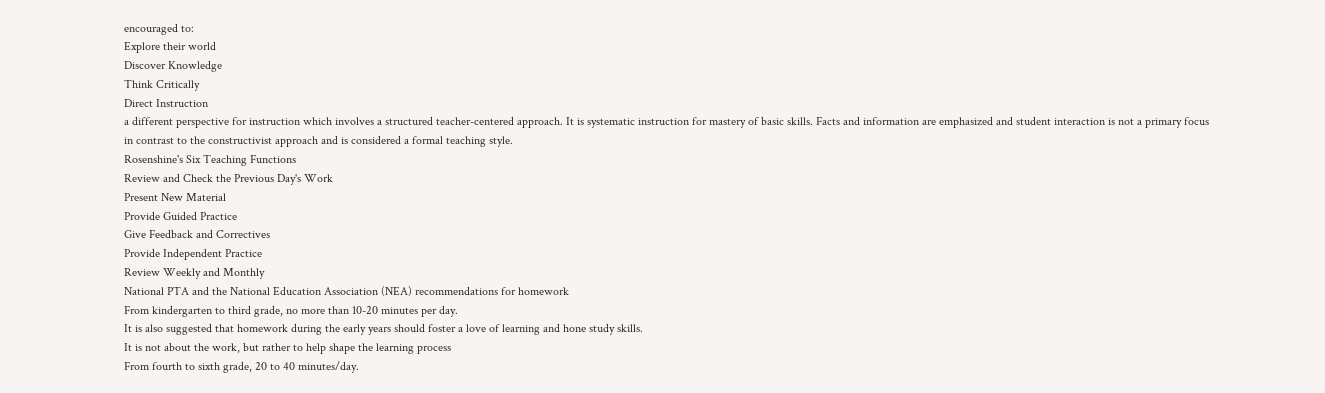encouraged to:
Explore their world
Discover Knowledge
Think Critically
Direct Instruction
a different perspective for instruction which involves a structured teacher-centered approach. It is systematic instruction for mastery of basic skills. Facts and information are emphasized and student interaction is not a primary focus
in contrast to the constructivist approach and is considered a formal teaching style.
Rosenshine's Six Teaching Functions
Review and Check the Previous Day's Work
Present New Material
Provide Guided Practice
Give Feedback and Correctives
Provide Independent Practice
Review Weekly and Monthly
National PTA and the National Education Association (NEA) recommendations for homework
From kindergarten to third grade, no more than 10-20 minutes per day.
It is also suggested that homework during the early years should foster a love of learning and hone study skills.
It is not about the work, but rather to help shape the learning process
From fourth to sixth grade, 20 to 40 minutes/day.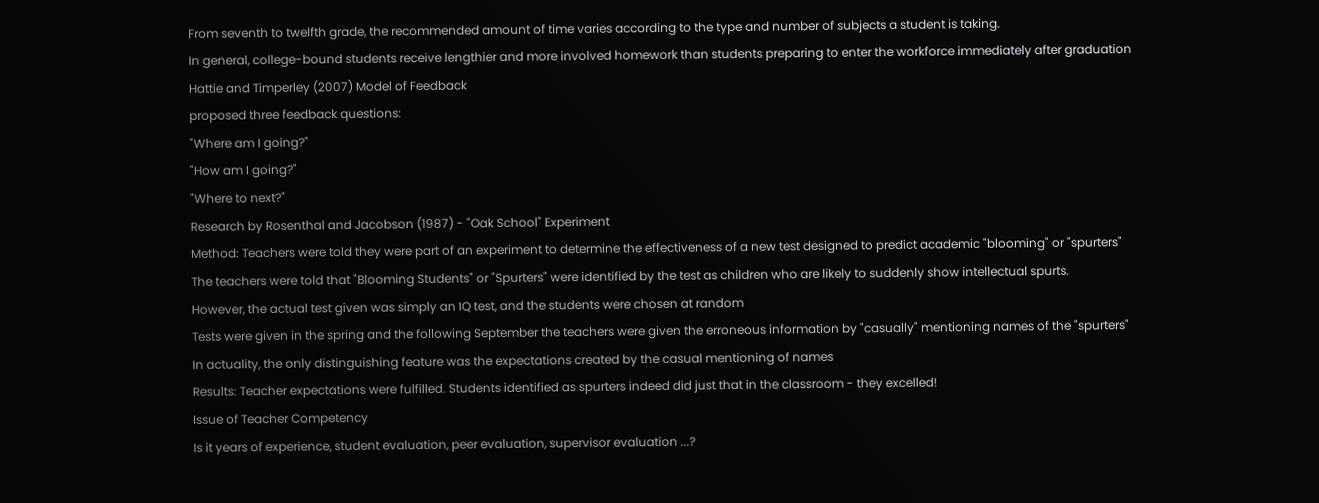From seventh to twelfth grade, the recommended amount of time varies according to the type and number of subjects a student is taking.
In general, college-bound students receive lengthier and more involved homework than students preparing to enter the workforce immediately after graduation
Hattie and Timperley (2007) Model of Feedback
proposed three feedback questions:
"Where am I going?"
"How am I going?"
"Where to next?"
Research by Rosenthal and Jacobson (1987) - "Oak School" Experiment
Method: Teachers were told they were part of an experiment to determine the effectiveness of a new test designed to predict academic "blooming" or "spurters"
The teachers were told that "Blooming Students" or "Spurters" were identified by the test as children who are likely to suddenly show intellectual spurts.
However, the actual test given was simply an IQ test, and the students were chosen at random
Tests were given in the spring and the following September the teachers were given the erroneous information by "casually" mentioning names of the "spurters"
In actuality, the only distinguishing feature was the expectations created by the casual mentioning of names
Results: Teacher expectations were fulfilled. Students identified as spurters indeed did just that in the classroom - they excelled!
Issue of Teacher Competency
Is it years of experience, student evaluation, peer evaluation, supervisor evaluation ...?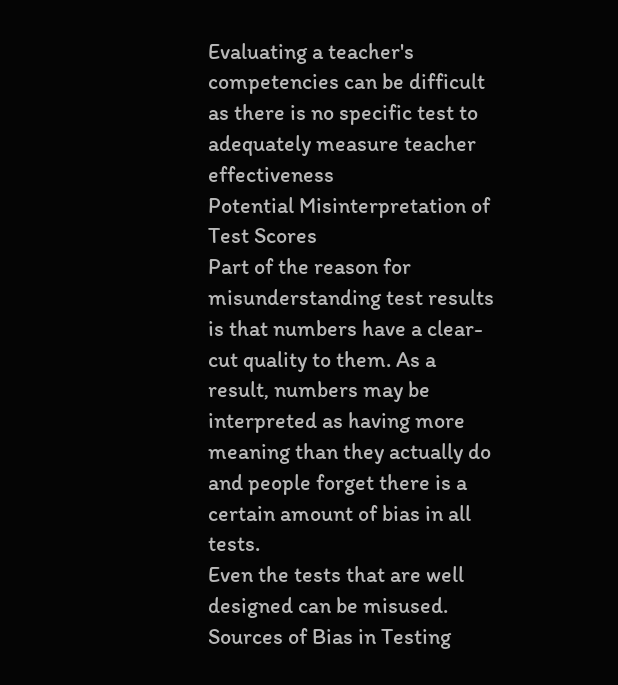Evaluating a teacher's competencies can be difficult as there is no specific test to adequately measure teacher effectiveness
Potential Misinterpretation of Test Scores
Part of the reason for misunderstanding test results is that numbers have a clear-cut quality to them. As a result, numbers may be interpreted as having more meaning than they actually do and people forget there is a certain amount of bias in all tests.
Even the tests that are well designed can be misused.
Sources of Bias in Testing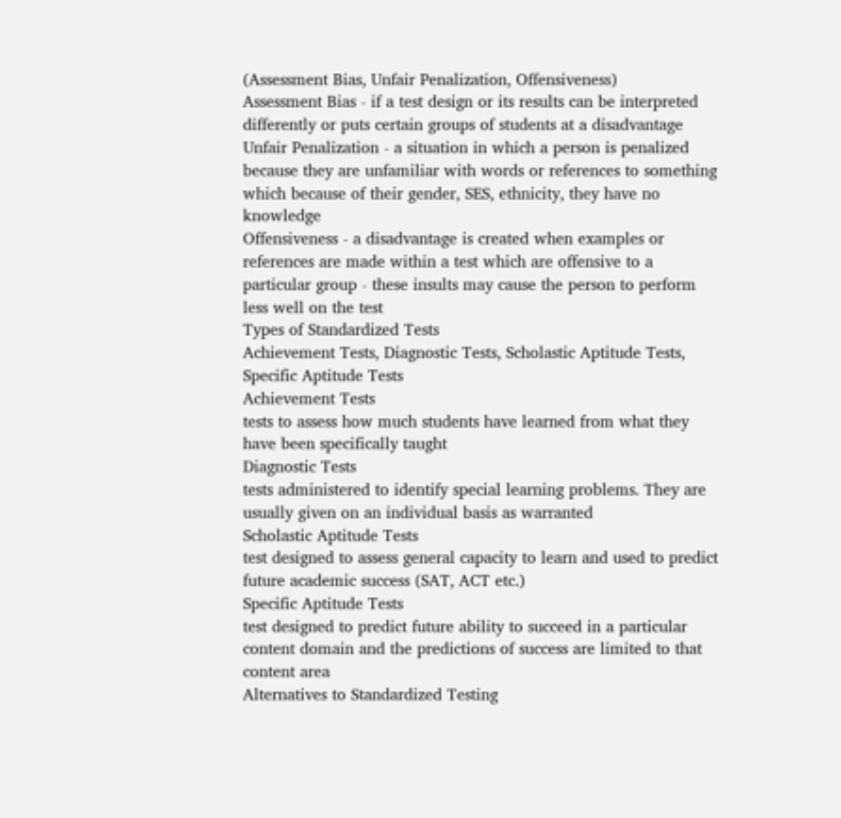(Assessment Bias, Unfair Penalization, Offensiveness)
Assessment Bias - if a test design or its results can be interpreted differently or puts certain groups of students at a disadvantage
Unfair Penalization - a situation in which a person is penalized because they are unfamiliar with words or references to something which because of their gender, SES, ethnicity, they have no knowledge
Offensiveness - a disadvantage is created when examples or references are made within a test which are offensive to a particular group - these insults may cause the person to perform less well on the test
Types of Standardized Tests
Achievement Tests, Diagnostic Tests, Scholastic Aptitude Tests, Specific Aptitude Tests
Achievement Tests
tests to assess how much students have learned from what they have been specifically taught
Diagnostic Tests
tests administered to identify special learning problems. They are usually given on an individual basis as warranted
Scholastic Aptitude Tests
test designed to assess general capacity to learn and used to predict future academic success (SAT, ACT etc.)
Specific Aptitude Tests
test designed to predict future ability to succeed in a particular content domain and the predictions of success are limited to that content area
Alternatives to Standardized Testing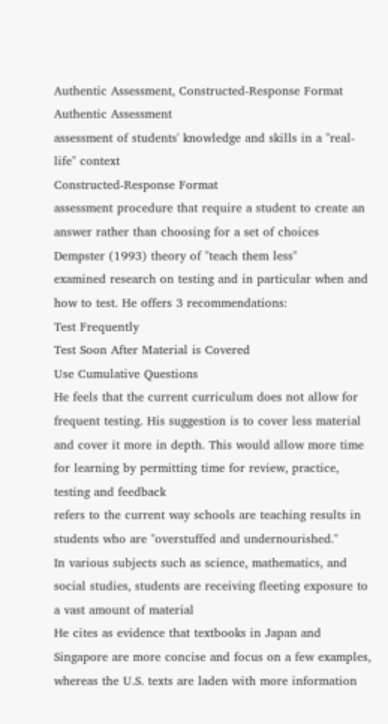Authentic Assessment, Constructed-Response Format
Authentic Assessment
assessment of students' knowledge and skills in a "real-life" context
Constructed-Response Format
assessment procedure that require a student to create an answer rather than choosing for a set of choices
Dempster (1993) theory of "teach them less"
examined research on testing and in particular when and how to test. He offers 3 recommendations:
Test Frequently
Test Soon After Material is Covered
Use Cumulative Questions
He feels that the current curriculum does not allow for frequent testing. His suggestion is to cover less material and cover it more in depth. This would allow more time for learning by permitting time for review, practice, testing and feedback
refers to the current way schools are teaching results in students who are "overstuffed and undernourished."
In various subjects such as science, mathematics, and social studies, students are receiving fleeting exposure to a vast amount of material
He cites as evidence that textbooks in Japan and Singapore are more concise and focus on a few examples, whereas the U.S. texts are laden with more information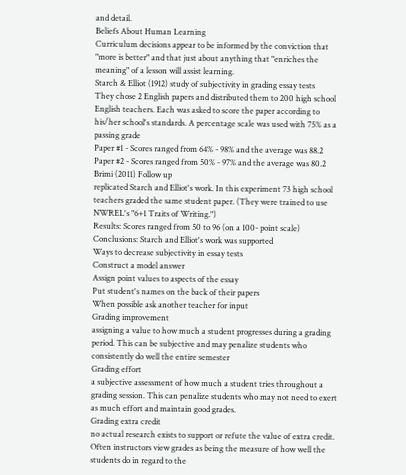and detail.
Beliefs About Human Learning
Curriculum decisions appear to be informed by the conviction that "more is better" and that just about anything that "enriches the meaning" of a lesson will assist learning.
Starch & Elliot (1912) study of subjectivity in grading essay tests
They chose 2 English papers and distributed them to 200 high school English teachers. Each was asked to score the paper according to his/her school's standards. A percentage scale was used with 75% as a passing grade
Paper #1 - Scores ranged from 64% - 98% and the average was 88.2
Paper #2 - Scores ranged from 50% - 97% and the average was 80.2
Brimi (2011) Follow up
replicated Starch and Elliot's work. In this experiment 73 high school teachers graded the same student paper. (They were trained to use NWREL's "6+1 Traits of Writing.")
Results: Scores ranged from 50 to 96 (on a 100- point scale)
Conclusions: Starch and Elliot's work was supported
Ways to decrease subjectivity in essay tests
Construct a model answer
Assign point values to aspects of the essay
Put student's names on the back of their papers
When possible ask another teacher for input
Grading improvement
assigning a value to how much a student progresses during a grading period. This can be subjective and may penalize students who consistently do well the entire semester
Grading effort
a subjective assessment of how much a student tries throughout a grading session. This can penalize students who may not need to exert as much effort and maintain good grades.
Grading extra credit
no actual research exists to support or refute the value of extra credit. Often instructors view grades as being the measure of how well the students do in regard to the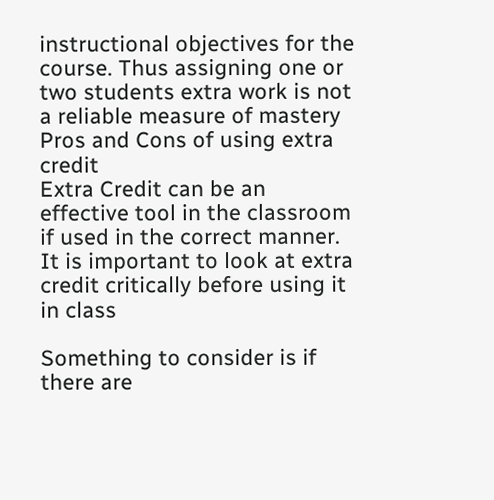instructional objectives for the course. Thus assigning one or two students extra work is not a reliable measure of mastery
Pros and Cons of using extra credit
Extra Credit can be an effective tool in the classroom if used in the correct manner. It is important to look at extra credit critically before using it in class

Something to consider is if there are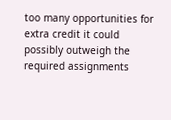too many opportunities for extra credit it could possibly outweigh the required assignments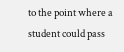to the point where a student could pass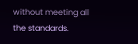without meeting all the standards.